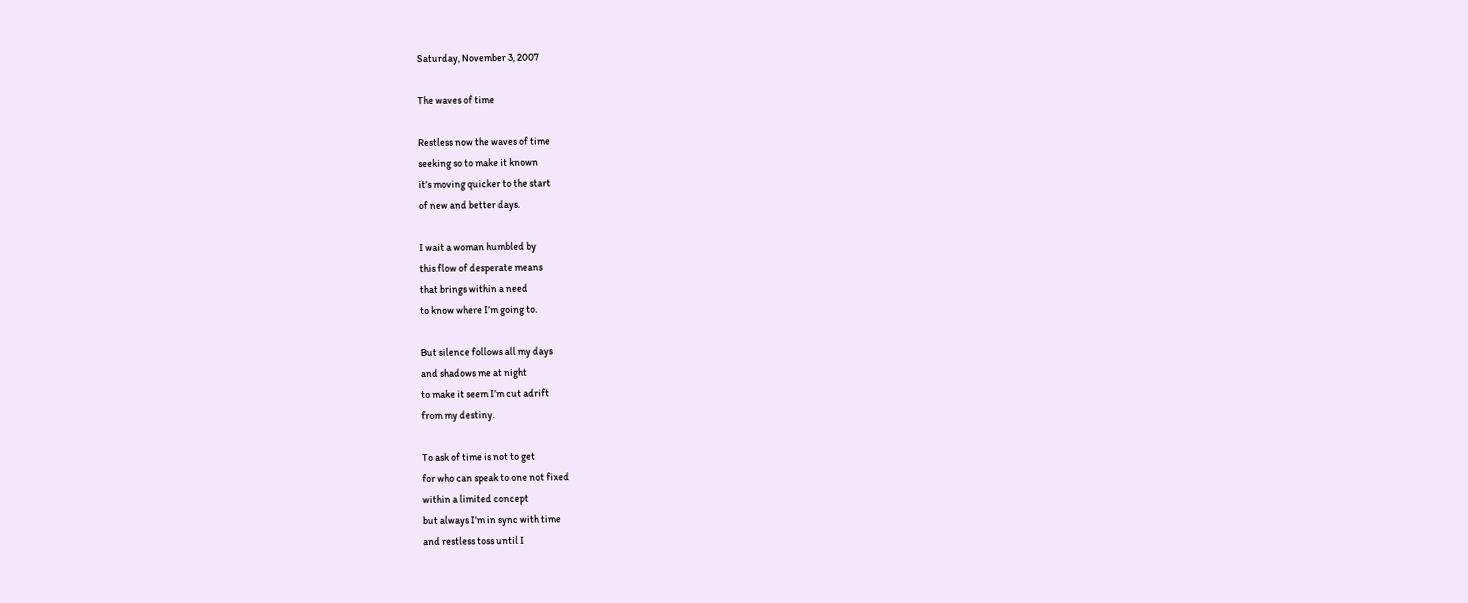Saturday, November 3, 2007

The waves of time

Restless now the waves of time
seeking so to make it known
it’s moving quicker to the start
of new and better days.

I wait a woman humbled by
this flow of desperate means
that brings within a need
to know where I’m going to.

But silence follows all my days
and shadows me at night
to make it seem I’m cut adrift
from my destiny.

To ask of time is not to get
for who can speak to one not fixed
within a limited concept
but always I’m in sync with time
and restless toss until I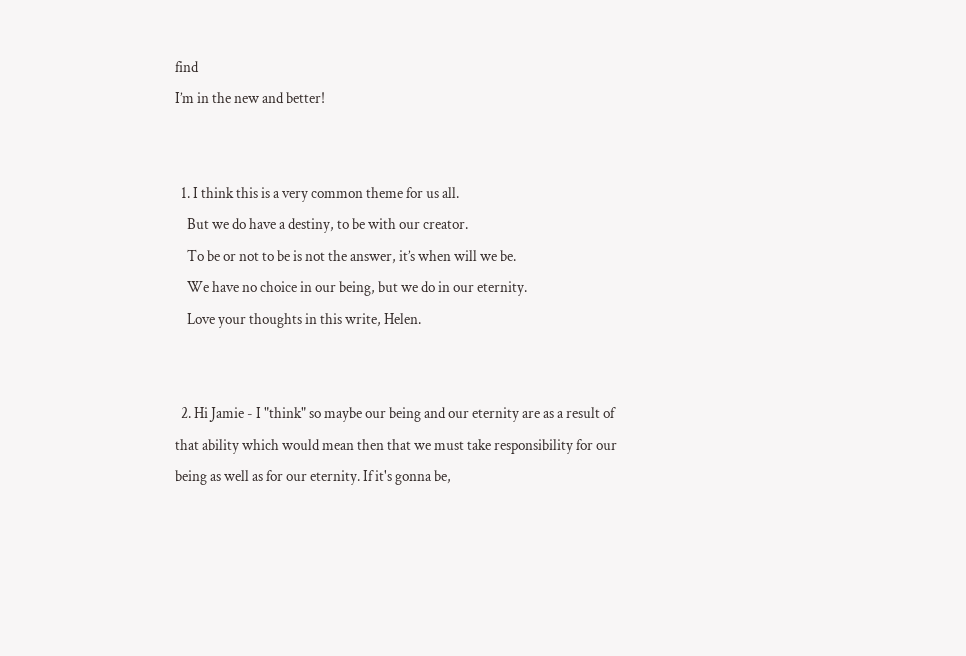find
I’m in the new and better!


  1. I think this is a very common theme for us all.
    But we do have a destiny, to be with our creator.
    To be or not to be is not the answer, it’s when will we be.
    We have no choice in our being, but we do in our eternity.
    Love your thoughts in this write, Helen.


  2. Hi Jamie - I "think" so maybe our being and our eternity are as a result of that ability which would mean then that we must take responsibility for our being as well as for our eternity. If it's gonna be,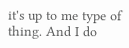it's up to me type of thing. And I do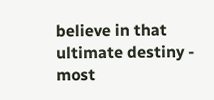believe in that ultimate destiny - most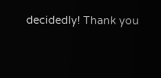decidedly! Thank you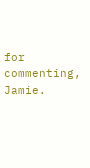for commenting, Jamie.